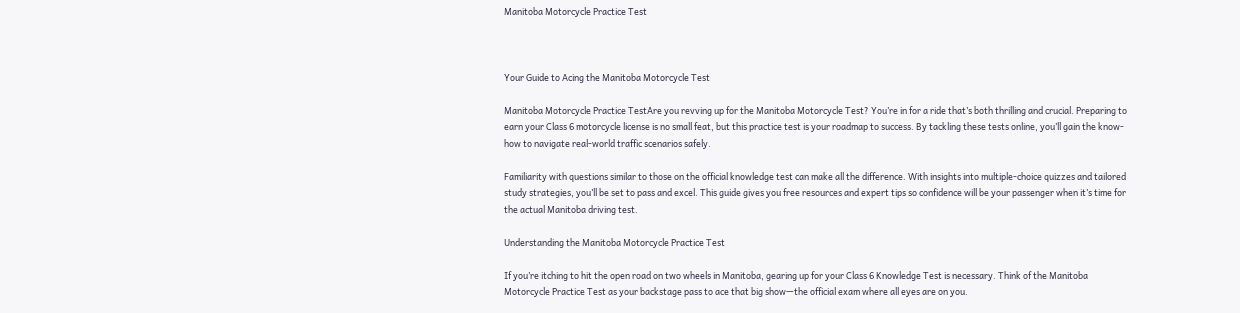Manitoba Motorcycle Practice Test



Your Guide to Acing the Manitoba Motorcycle Test

Manitoba Motorcycle Practice TestAre you revving up for the Manitoba Motorcycle Test? You’re in for a ride that’s both thrilling and crucial. Preparing to earn your Class 6 motorcycle license is no small feat, but this practice test is your roadmap to success. By tackling these tests online, you’ll gain the know-how to navigate real-world traffic scenarios safely.

Familiarity with questions similar to those on the official knowledge test can make all the difference. With insights into multiple-choice quizzes and tailored study strategies, you’ll be set to pass and excel. This guide gives you free resources and expert tips so confidence will be your passenger when it’s time for the actual Manitoba driving test.

Understanding the Manitoba Motorcycle Practice Test

If you’re itching to hit the open road on two wheels in Manitoba, gearing up for your Class 6 Knowledge Test is necessary. Think of the Manitoba Motorcycle Practice Test as your backstage pass to ace that big show—the official exam where all eyes are on you.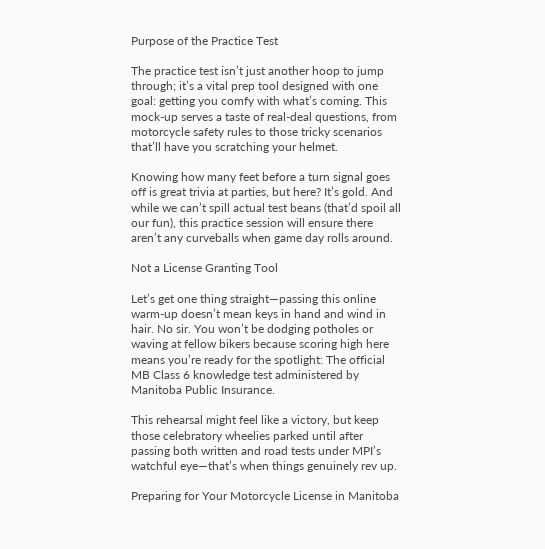Purpose of the Practice Test

The practice test isn’t just another hoop to jump through; it’s a vital prep tool designed with one goal: getting you comfy with what’s coming. This mock-up serves a taste of real-deal questions, from motorcycle safety rules to those tricky scenarios that’ll have you scratching your helmet.

Knowing how many feet before a turn signal goes off is great trivia at parties, but here? It’s gold. And while we can’t spill actual test beans (that’d spoil all our fun), this practice session will ensure there aren’t any curveballs when game day rolls around.

Not a License Granting Tool

Let’s get one thing straight—passing this online warm-up doesn’t mean keys in hand and wind in hair. No sir. You won’t be dodging potholes or waving at fellow bikers because scoring high here means you’re ready for the spotlight: The official MB Class 6 knowledge test administered by Manitoba Public Insurance.

This rehearsal might feel like a victory, but keep those celebratory wheelies parked until after passing both written and road tests under MPI’s watchful eye—that’s when things genuinely rev up.

Preparing for Your Motorcycle License in Manitoba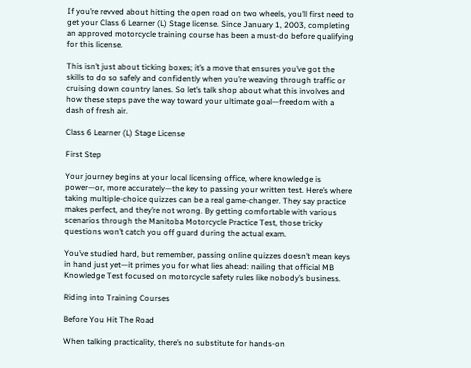If you’re revved about hitting the open road on two wheels, you’ll first need to get your Class 6 Learner (L) Stage license. Since January 1, 2003, completing an approved motorcycle training course has been a must-do before qualifying for this license.

This isn’t just about ticking boxes; it’s a move that ensures you’ve got the skills to do so safely and confidently when you’re weaving through traffic or cruising down country lanes. So let’s talk shop about what this involves and how these steps pave the way toward your ultimate goal—freedom with a dash of fresh air.

Class 6 Learner (L) Stage License

First Step

Your journey begins at your local licensing office, where knowledge is power—or, more accurately—the key to passing your written test. Here’s where taking multiple-choice quizzes can be a real game-changer. They say practice makes perfect, and they’re not wrong. By getting comfortable with various scenarios through the Manitoba Motorcycle Practice Test, those tricky questions won’t catch you off guard during the actual exam.

You’ve studied hard, but remember, passing online quizzes doesn’t mean keys in hand just yet—it primes you for what lies ahead: nailing that official MB Knowledge Test focused on motorcycle safety rules like nobody’s business.

Riding into Training Courses

Before You Hit The Road

When talking practicality, there’s no substitute for hands-on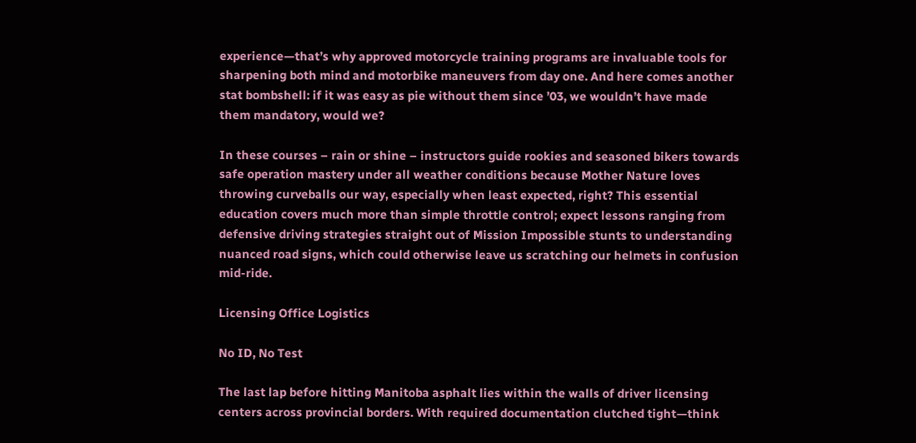experience—that’s why approved motorcycle training programs are invaluable tools for sharpening both mind and motorbike maneuvers from day one. And here comes another stat bombshell: if it was easy as pie without them since ’03, we wouldn’t have made them mandatory, would we?

In these courses – rain or shine – instructors guide rookies and seasoned bikers towards safe operation mastery under all weather conditions because Mother Nature loves throwing curveballs our way, especially when least expected, right? This essential education covers much more than simple throttle control; expect lessons ranging from defensive driving strategies straight out of Mission Impossible stunts to understanding nuanced road signs, which could otherwise leave us scratching our helmets in confusion mid-ride.

Licensing Office Logistics

No ID, No Test

The last lap before hitting Manitoba asphalt lies within the walls of driver licensing centers across provincial borders. With required documentation clutched tight—think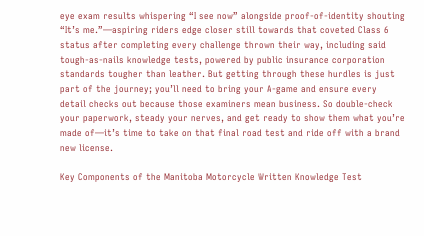eye exam results whispering “I see now” alongside proof-of-identity shouting “It’s me.”—aspiring riders edge closer still towards that coveted Class 6 status after completing every challenge thrown their way, including said tough-as-nails knowledge tests, powered by public insurance corporation standards tougher than leather. But getting through these hurdles is just part of the journey; you’ll need to bring your A-game and ensure every detail checks out because those examiners mean business. So double-check your paperwork, steady your nerves, and get ready to show them what you’re made of—it’s time to take on that final road test and ride off with a brand new license.

Key Components of the Manitoba Motorcycle Written Knowledge Test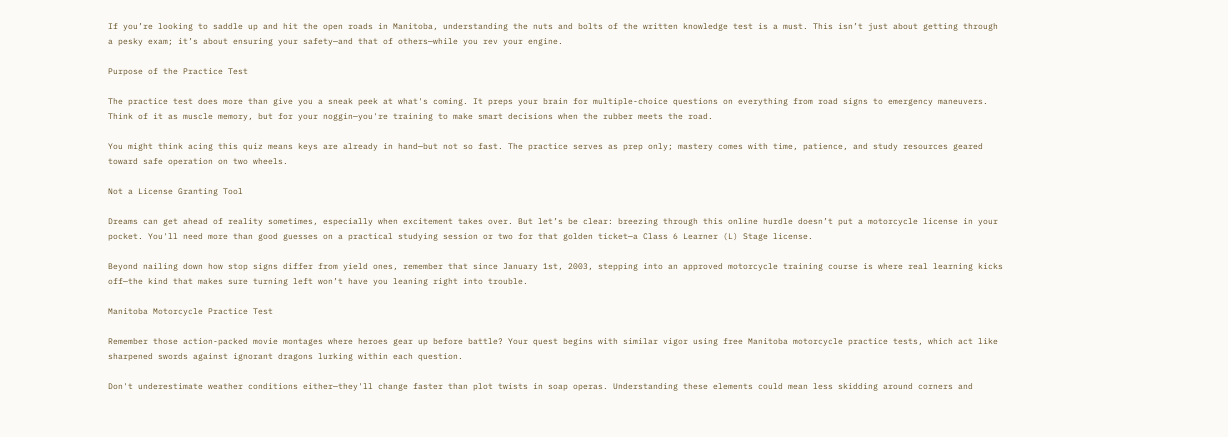If you’re looking to saddle up and hit the open roads in Manitoba, understanding the nuts and bolts of the written knowledge test is a must. This isn’t just about getting through a pesky exam; it’s about ensuring your safety—and that of others—while you rev your engine.

Purpose of the Practice Test

The practice test does more than give you a sneak peek at what's coming. It preps your brain for multiple-choice questions on everything from road signs to emergency maneuvers. Think of it as muscle memory, but for your noggin—you're training to make smart decisions when the rubber meets the road.

You might think acing this quiz means keys are already in hand—but not so fast. The practice serves as prep only; mastery comes with time, patience, and study resources geared toward safe operation on two wheels.

Not a License Granting Tool

Dreams can get ahead of reality sometimes, especially when excitement takes over. But let’s be clear: breezing through this online hurdle doesn’t put a motorcycle license in your pocket. You'll need more than good guesses on a practical studying session or two for that golden ticket—a Class 6 Learner (L) Stage license.

Beyond nailing down how stop signs differ from yield ones, remember that since January 1st, 2003, stepping into an approved motorcycle training course is where real learning kicks off—the kind that makes sure turning left won’t have you leaning right into trouble.

Manitoba Motorcycle Practice Test

Remember those action-packed movie montages where heroes gear up before battle? Your quest begins with similar vigor using free Manitoba motorcycle practice tests, which act like sharpened swords against ignorant dragons lurking within each question.

Don't underestimate weather conditions either—they'll change faster than plot twists in soap operas. Understanding these elements could mean less skidding around corners and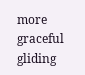more graceful gliding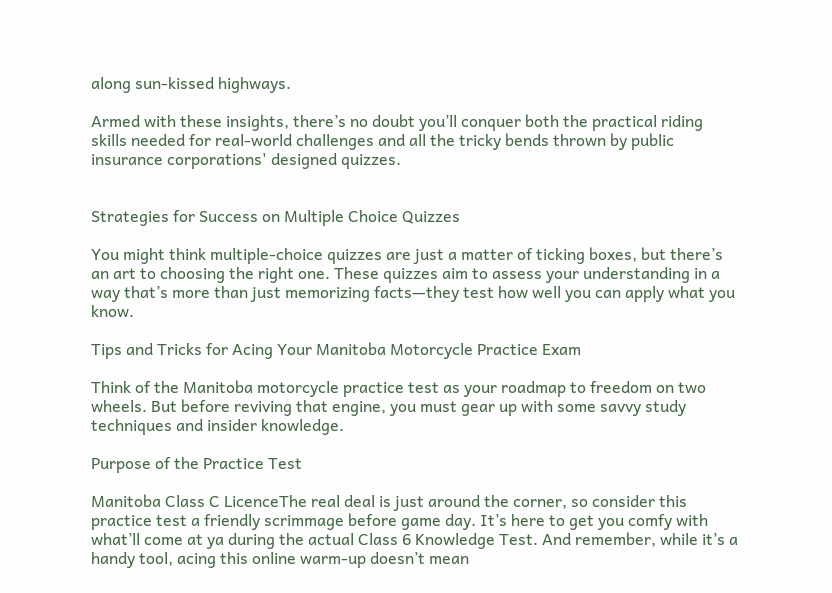along sun-kissed highways.

Armed with these insights, there’s no doubt you’ll conquer both the practical riding skills needed for real-world challenges and all the tricky bends thrown by public insurance corporations' designed quizzes.


Strategies for Success on Multiple Choice Quizzes

You might think multiple-choice quizzes are just a matter of ticking boxes, but there’s an art to choosing the right one. These quizzes aim to assess your understanding in a way that’s more than just memorizing facts—they test how well you can apply what you know.

Tips and Tricks for Acing Your Manitoba Motorcycle Practice Exam

Think of the Manitoba motorcycle practice test as your roadmap to freedom on two wheels. But before reviving that engine, you must gear up with some savvy study techniques and insider knowledge.

Purpose of the Practice Test

Manitoba Class C LicenceThe real deal is just around the corner, so consider this practice test a friendly scrimmage before game day. It’s here to get you comfy with what’ll come at ya during the actual Class 6 Knowledge Test. And remember, while it’s a handy tool, acing this online warm-up doesn’t mean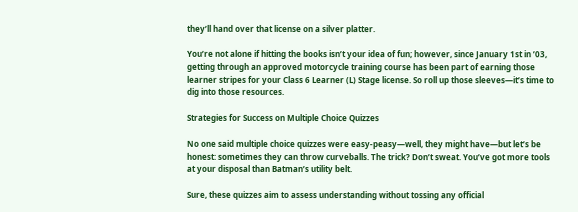they’ll hand over that license on a silver platter.

You’re not alone if hitting the books isn’t your idea of fun; however, since January 1st in ’03, getting through an approved motorcycle training course has been part of earning those learner stripes for your Class 6 Learner (L) Stage license. So roll up those sleeves—it’s time to dig into those resources.

Strategies for Success on Multiple Choice Quizzes

No one said multiple choice quizzes were easy-peasy—well, they might have—but let’s be honest: sometimes they can throw curveballs. The trick? Don’t sweat. You’ve got more tools at your disposal than Batman’s utility belt.

Sure, these quizzes aim to assess understanding without tossing any official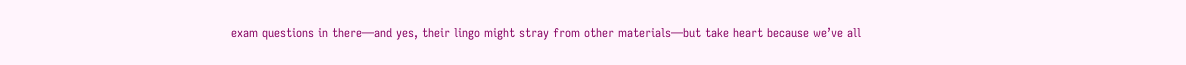exam questions in there—and yes, their lingo might stray from other materials—but take heart because we’ve all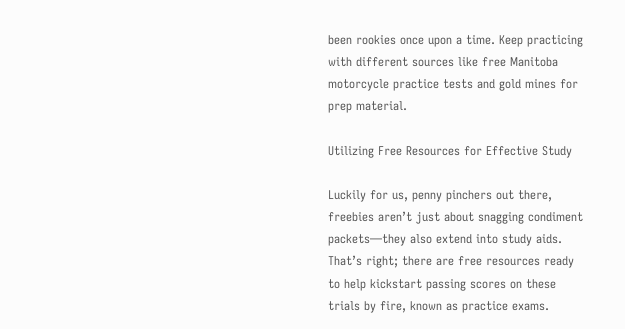been rookies once upon a time. Keep practicing with different sources like free Manitoba motorcycle practice tests and gold mines for prep material.

Utilizing Free Resources for Effective Study

Luckily for us, penny pinchers out there, freebies aren’t just about snagging condiment packets—they also extend into study aids. That’s right; there are free resources ready to help kickstart passing scores on these trials by fire, known as practice exams.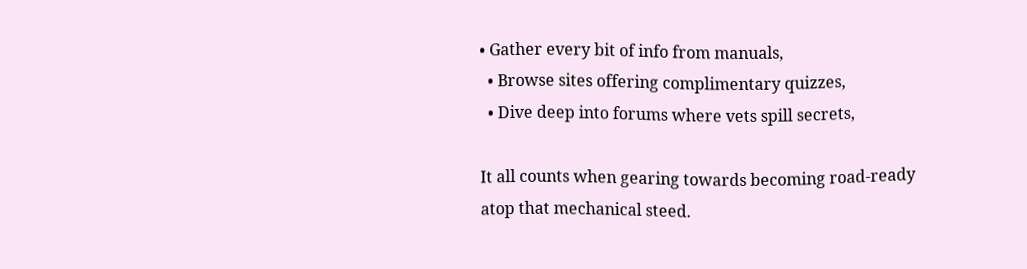• Gather every bit of info from manuals,
  • Browse sites offering complimentary quizzes,
  • Dive deep into forums where vets spill secrets,

It all counts when gearing towards becoming road-ready atop that mechanical steed.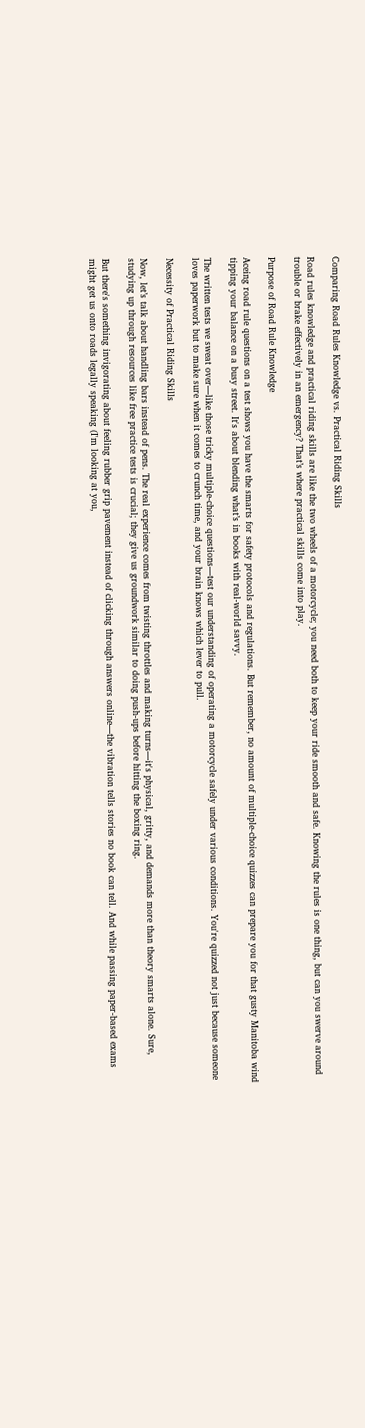Comparing Road Rules Knowledge vs. Practical Riding Skills

Road rules knowledge and practical riding skills are like the two wheels of a motorcycle; you need both to keep your ride smooth and safe. Knowing the rules is one thing, but can you swerve around trouble or brake effectively in an emergency? That’s where practical skills come into play.

Purpose of Road Rule Knowledge

Aceing road rule questions on a test shows you have the smarts for safety protocols and regulations. But remember, no amount of multiple-choice quizzes can prepare you for that gusty Manitoba wind tipping your balance on a busy street. It's about blending what’s in books with real-world savvy.

The written tests we sweat over—like those tricky multiple-choice questions—test our understanding of operating a motorcycle safely under various conditions. You're quizzed not just because someone loves paperwork but to make sure when it comes to crunch time, and your brain knows which lever to pull.

Necessity of Practical Riding Skills

Now, let’s talk about handling bars instead of pens. The real experience comes from twisting throttles and making turns—it's physical, gritty, and demands more than theory smarts alone. Sure, studying up through resources like free practice tests is crucial; they give us groundwork similar to doing push-ups before hitting the boxing ring.

But there's something invigorating about feeling rubber grip pavement instead of clicking through answers online—the vibration tells stories no book can tell. And while passing paper-based exams might get us onto roads legally speaking (I'm looking at you,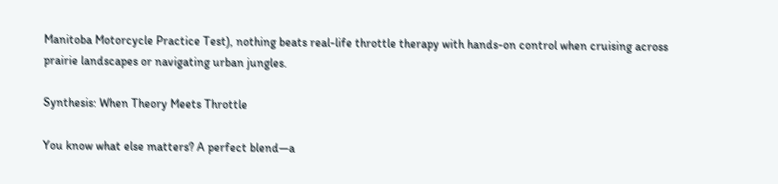Manitoba Motorcycle Practice Test), nothing beats real-life throttle therapy with hands-on control when cruising across prairie landscapes or navigating urban jungles.

Synthesis: When Theory Meets Throttle

You know what else matters? A perfect blend—a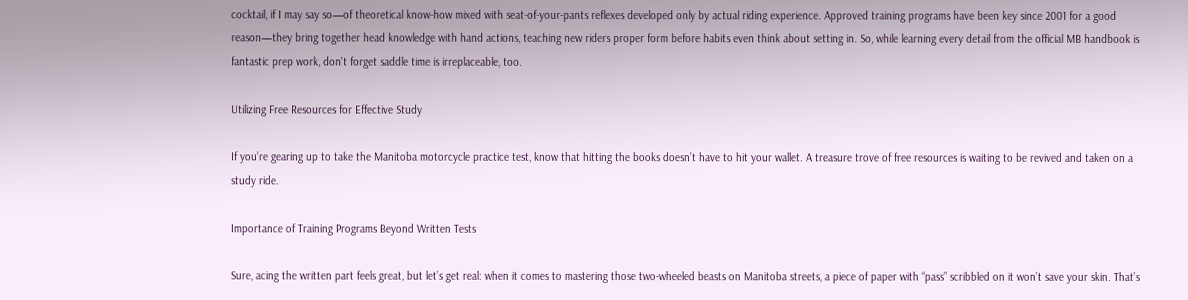cocktail, if I may say so—of theoretical know-how mixed with seat-of-your-pants reflexes developed only by actual riding experience. Approved training programs have been key since 2001 for a good reason—they bring together head knowledge with hand actions, teaching new riders proper form before habits even think about setting in. So, while learning every detail from the official MB handbook is fantastic prep work, don't forget saddle time is irreplaceable, too.

Utilizing Free Resources for Effective Study

If you’re gearing up to take the Manitoba motorcycle practice test, know that hitting the books doesn’t have to hit your wallet. A treasure trove of free resources is waiting to be revived and taken on a study ride.

Importance of Training Programs Beyond Written Tests

Sure, acing the written part feels great, but let’s get real: when it comes to mastering those two-wheeled beasts on Manitoba streets, a piece of paper with “pass” scribbled on it won’t save your skin. That’s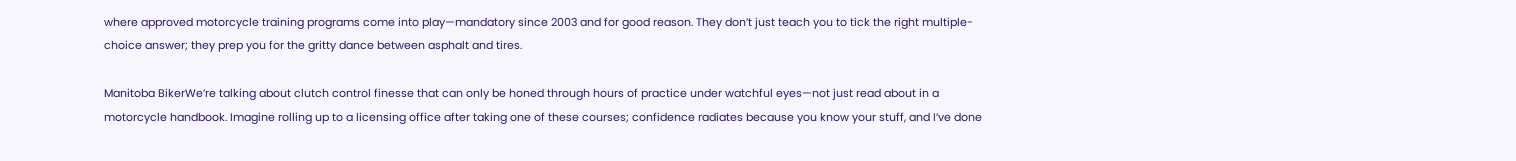where approved motorcycle training programs come into play—mandatory since 2003 and for good reason. They don’t just teach you to tick the right multiple-choice answer; they prep you for the gritty dance between asphalt and tires.

Manitoba BikerWe’re talking about clutch control finesse that can only be honed through hours of practice under watchful eyes—not just read about in a motorcycle handbook. Imagine rolling up to a licensing office after taking one of these courses; confidence radiates because you know your stuff, and I’ve done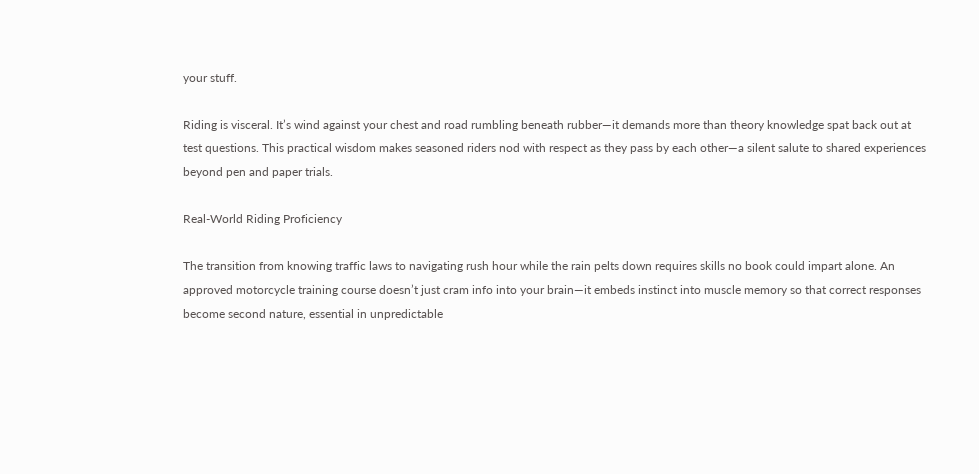your stuff.

Riding is visceral. It’s wind against your chest and road rumbling beneath rubber—it demands more than theory knowledge spat back out at test questions. This practical wisdom makes seasoned riders nod with respect as they pass by each other—a silent salute to shared experiences beyond pen and paper trials.

Real-World Riding Proficiency

The transition from knowing traffic laws to navigating rush hour while the rain pelts down requires skills no book could impart alone. An approved motorcycle training course doesn’t just cram info into your brain—it embeds instinct into muscle memory so that correct responses become second nature, essential in unpredictable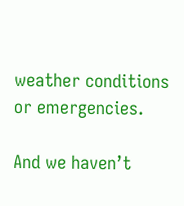weather conditions or emergencies.

And we haven’t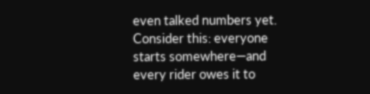even talked numbers yet. Consider this: everyone starts somewhere—and every rider owes it to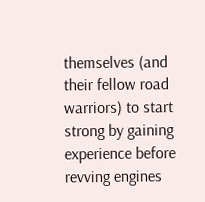themselves (and their fellow road warriors) to start strong by gaining experience before revving engines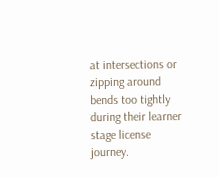at intersections or zipping around bends too tightly during their learner stage license journey.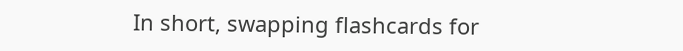In short, swapping flashcards for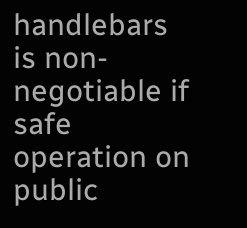handlebars is non-negotiable if safe operation on public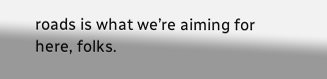roads is what we’re aiming for here, folks.